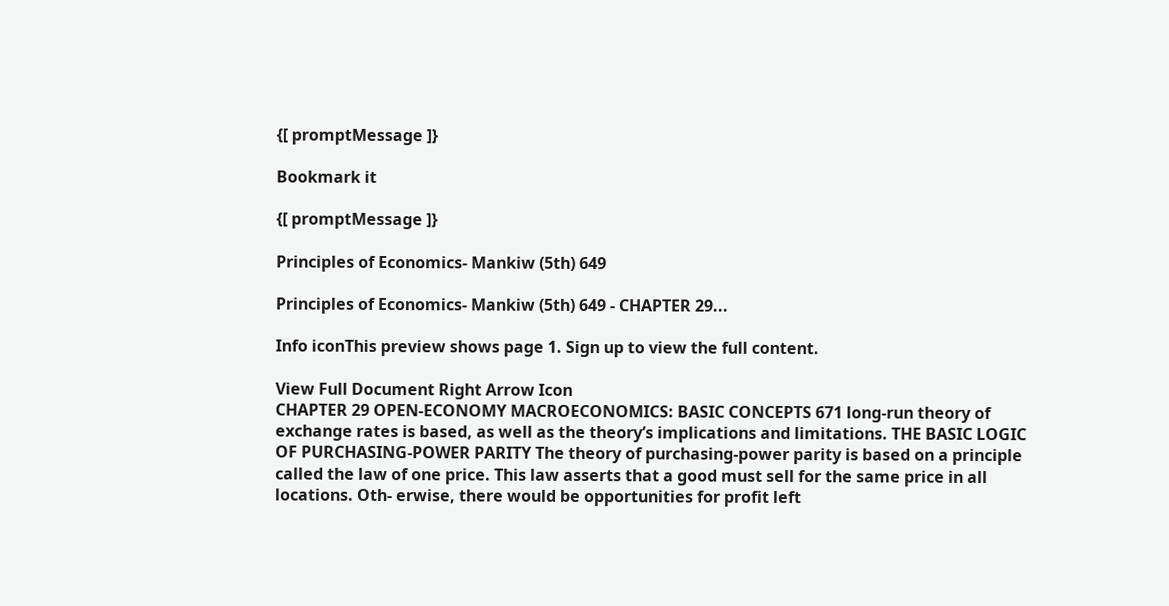{[ promptMessage ]}

Bookmark it

{[ promptMessage ]}

Principles of Economics- Mankiw (5th) 649

Principles of Economics- Mankiw (5th) 649 - CHAPTER 29...

Info iconThis preview shows page 1. Sign up to view the full content.

View Full Document Right Arrow Icon
CHAPTER 29 OPEN-ECONOMY MACROECONOMICS: BASIC CONCEPTS 671 long-run theory of exchange rates is based, as well as the theory’s implications and limitations. THE BASIC LOGIC OF PURCHASING-POWER PARITY The theory of purchasing-power parity is based on a principle called the law of one price. This law asserts that a good must sell for the same price in all locations. Oth- erwise, there would be opportunities for profit left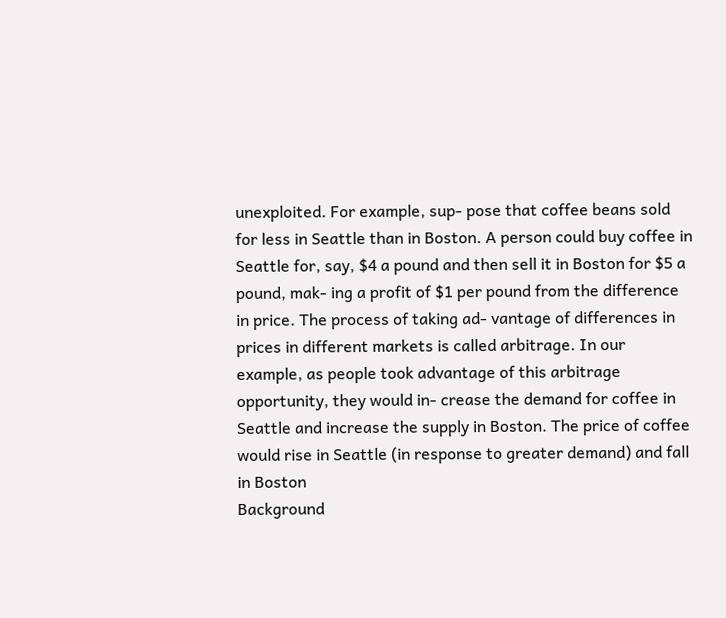unexploited. For example, sup- pose that coffee beans sold for less in Seattle than in Boston. A person could buy coffee in Seattle for, say, $4 a pound and then sell it in Boston for $5 a pound, mak- ing a profit of $1 per pound from the difference in price. The process of taking ad- vantage of differences in prices in different markets is called arbitrage. In our example, as people took advantage of this arbitrage opportunity, they would in- crease the demand for coffee in Seattle and increase the supply in Boston. The price of coffee would rise in Seattle (in response to greater demand) and fall in Boston
Background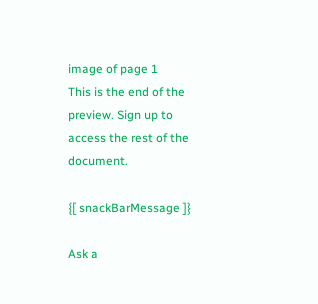image of page 1
This is the end of the preview. Sign up to access the rest of the document.

{[ snackBarMessage ]}

Ask a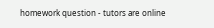homework question - tutors are online